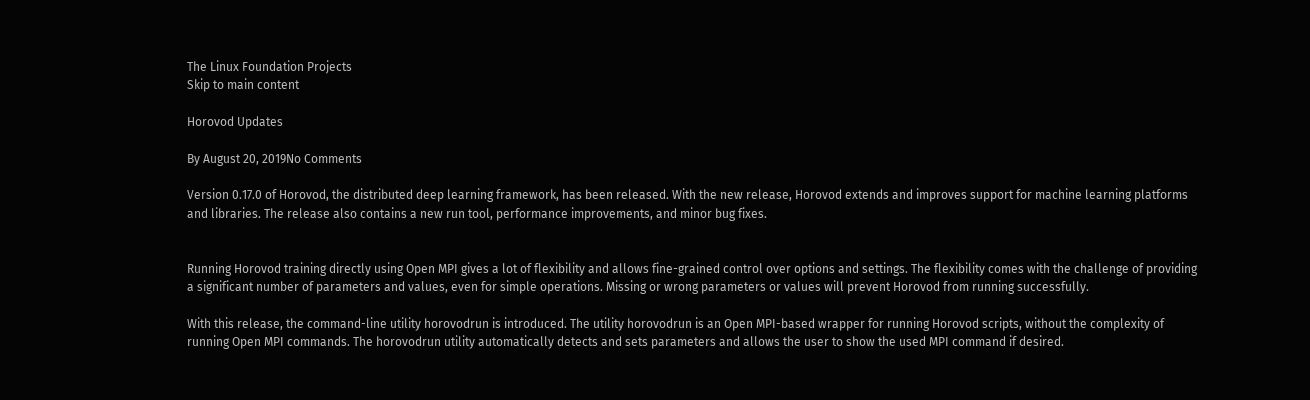The Linux Foundation Projects
Skip to main content

Horovod Updates

By August 20, 2019No Comments

Version 0.17.0 of Horovod, the distributed deep learning framework, has been released. With the new release, Horovod extends and improves support for machine learning platforms and libraries. The release also contains a new run tool, performance improvements, and minor bug fixes.


Running Horovod training directly using Open MPI gives a lot of flexibility and allows fine-grained control over options and settings. The flexibility comes with the challenge of providing a significant number of parameters and values, even for simple operations. Missing or wrong parameters or values will prevent Horovod from running successfully.

With this release, the command-line utility horovodrun is introduced. The utility horovodrun is an Open MPI-based wrapper for running Horovod scripts, without the complexity of running Open MPI commands. The horovodrun utility automatically detects and sets parameters and allows the user to show the used MPI command if desired.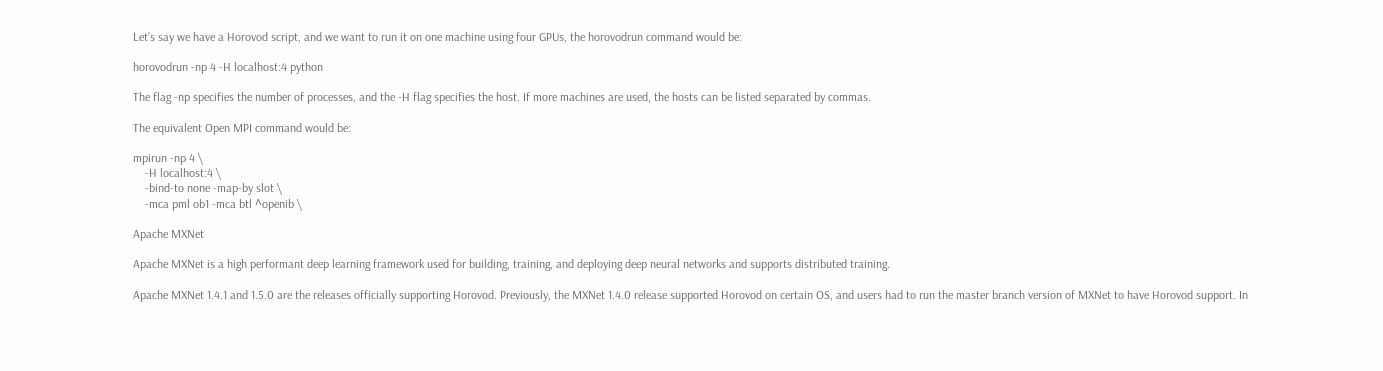Let’s say we have a Horovod script, and we want to run it on one machine using four GPUs, the horovodrun command would be:

horovodrun -np 4 -H localhost:4 python

The flag -np specifies the number of processes, and the -H flag specifies the host. If more machines are used, the hosts can be listed separated by commas.

The equivalent Open MPI command would be:

mpirun -np 4 \
    -H localhost:4 \
    -bind-to none -map-by slot \
    -mca pml ob1 -mca btl ^openib \

Apache MXNet

Apache MXNet is a high performant deep learning framework used for building, training, and deploying deep neural networks and supports distributed training.

Apache MXNet 1.4.1 and 1.5.0 are the releases officially supporting Horovod. Previously, the MXNet 1.4.0 release supported Horovod on certain OS, and users had to run the master branch version of MXNet to have Horovod support. In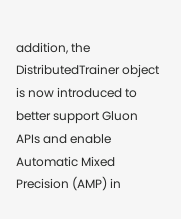addition, the DistributedTrainer object is now introduced to better support Gluon APIs and enable Automatic Mixed Precision (AMP) in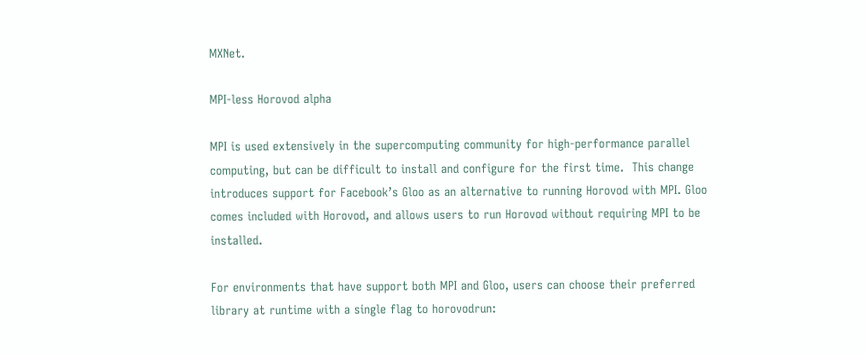MXNet.

MPI-less Horovod alpha

MPI is used extensively in the supercomputing community for high-performance parallel computing, but can be difficult to install and configure for the first time.  This change introduces support for Facebook’s Gloo as an alternative to running Horovod with MPI. Gloo comes included with Horovod, and allows users to run Horovod without requiring MPI to be installed.

For environments that have support both MPI and Gloo, users can choose their preferred library at runtime with a single flag to horovodrun: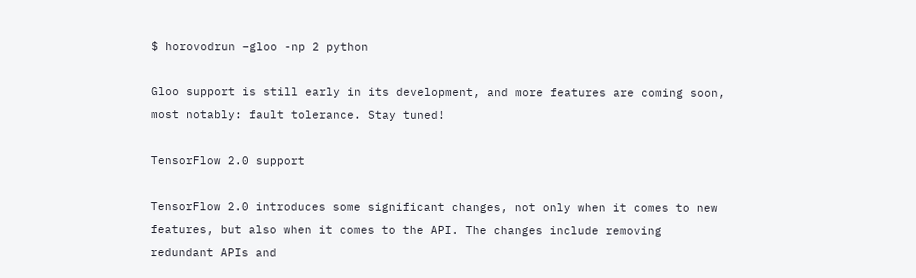$ horovodrun –gloo -np 2 python

Gloo support is still early in its development, and more features are coming soon, most notably: fault tolerance. Stay tuned!

TensorFlow 2.0 support

TensorFlow 2.0 introduces some significant changes, not only when it comes to new features, but also when it comes to the API. The changes include removing redundant APIs and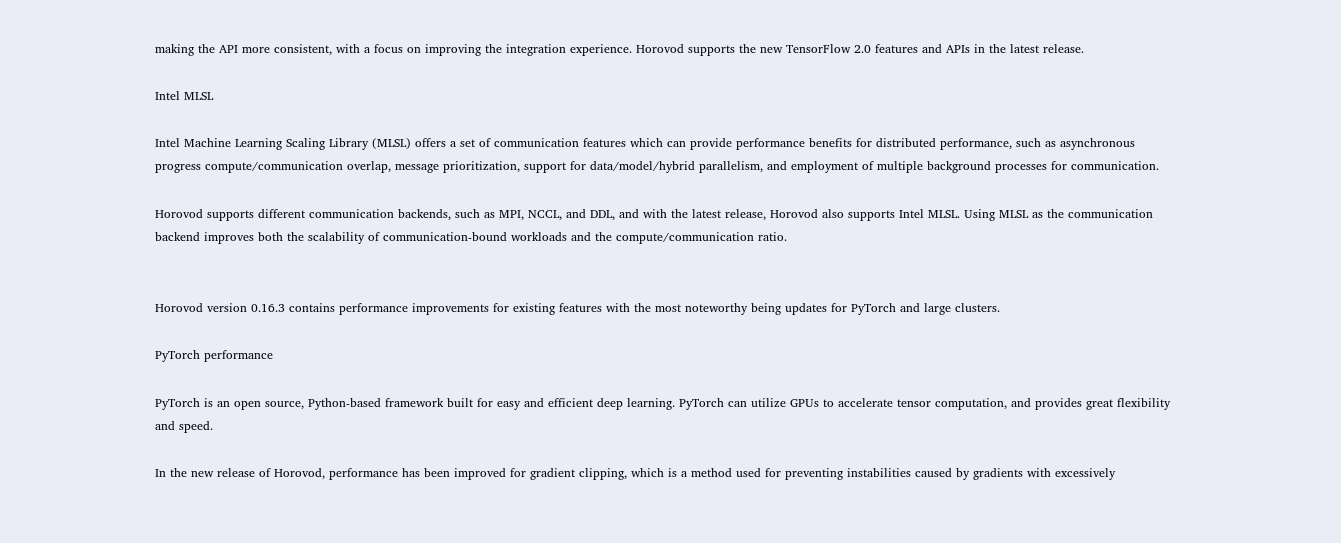making the API more consistent, with a focus on improving the integration experience. Horovod supports the new TensorFlow 2.0 features and APIs in the latest release.

Intel MLSL

Intel Machine Learning Scaling Library (MLSL) offers a set of communication features which can provide performance benefits for distributed performance, such as asynchronous progress compute/communication overlap, message prioritization, support for data/model/hybrid parallelism, and employment of multiple background processes for communication.

Horovod supports different communication backends, such as MPI, NCCL, and DDL, and with the latest release, Horovod also supports Intel MLSL. Using MLSL as the communication backend improves both the scalability of communication-bound workloads and the compute/communication ratio.


Horovod version 0.16.3 contains performance improvements for existing features with the most noteworthy being updates for PyTorch and large clusters.

PyTorch performance

PyTorch is an open source, Python-based framework built for easy and efficient deep learning. PyTorch can utilize GPUs to accelerate tensor computation, and provides great flexibility and speed.

In the new release of Horovod, performance has been improved for gradient clipping, which is a method used for preventing instabilities caused by gradients with excessively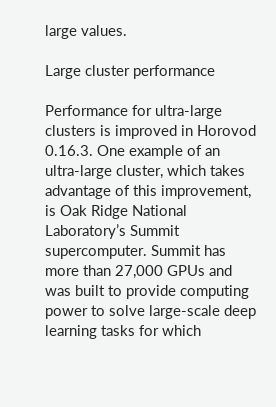large values.

Large cluster performance

Performance for ultra-large clusters is improved in Horovod 0.16.3. One example of an ultra-large cluster, which takes advantage of this improvement, is Oak Ridge National Laboratory’s Summit supercomputer. Summit has more than 27,000 GPUs and was built to provide computing power to solve large-scale deep learning tasks for which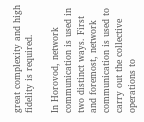great complexity and high fidelity is required.

In Horovod, network communication is used in two distinct ways. First and foremost, network communication is used to carry out the collective operations to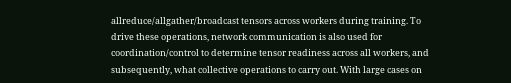allreduce/allgather/broadcast tensors across workers during training. To drive these operations, network communication is also used for coordination/control to determine tensor readiness across all workers, and subsequently, what collective operations to carry out. With large cases on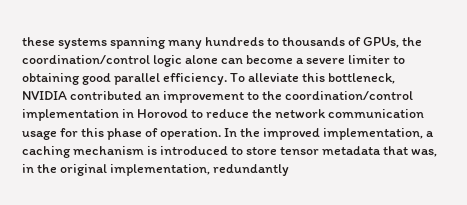these systems spanning many hundreds to thousands of GPUs, the coordination/control logic alone can become a severe limiter to obtaining good parallel efficiency. To alleviate this bottleneck, NVIDIA contributed an improvement to the coordination/control implementation in Horovod to reduce the network communication usage for this phase of operation. In the improved implementation, a caching mechanism is introduced to store tensor metadata that was, in the original implementation, redundantly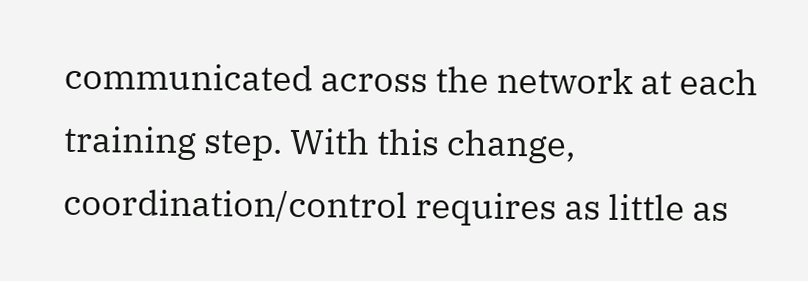communicated across the network at each training step. With this change, coordination/control requires as little as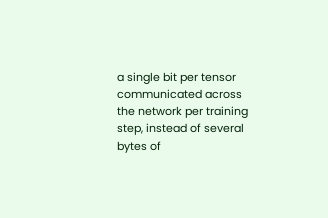a single bit per tensor communicated across the network per training step, instead of several bytes of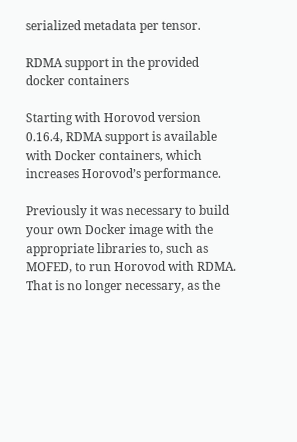serialized metadata per tensor.

RDMA support in the provided docker containers

Starting with Horovod version 0.16.4, RDMA support is available with Docker containers, which increases Horovod’s performance.

Previously it was necessary to build your own Docker image with the appropriate libraries to, such as MOFED, to run Horovod with RDMA. That is no longer necessary, as the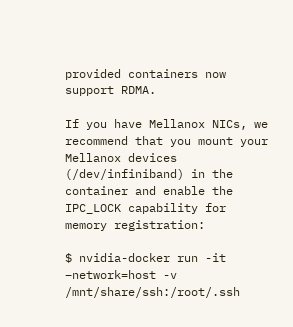provided containers now support RDMA.

If you have Mellanox NICs, we recommend that you mount your Mellanox devices (/dev/infiniband) in the container and enable the IPC_LOCK capability for memory registration:

$ nvidia-docker run -it –network=host -v /mnt/share/ssh:/root/.ssh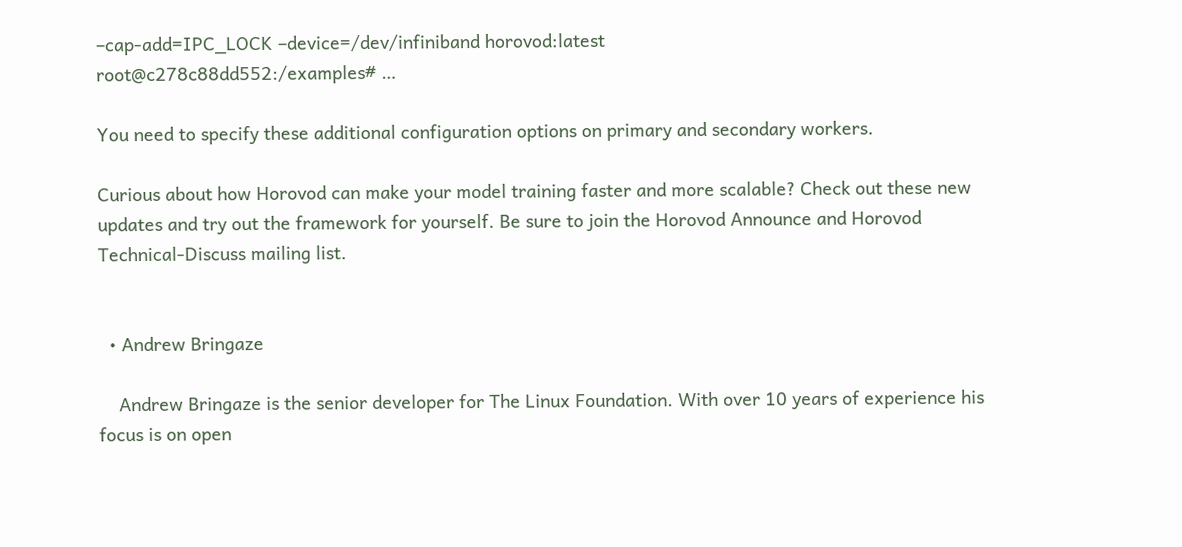–cap-add=IPC_LOCK –device=/dev/infiniband horovod:latest
root@c278c88dd552:/examples# …

You need to specify these additional configuration options on primary and secondary workers.

Curious about how Horovod can make your model training faster and more scalable? Check out these new updates and try out the framework for yourself. Be sure to join the Horovod Announce and Horovod Technical-Discuss mailing list.


  • Andrew Bringaze

    Andrew Bringaze is the senior developer for The Linux Foundation. With over 10 years of experience his focus is on open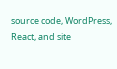source code, WordPress, React, and site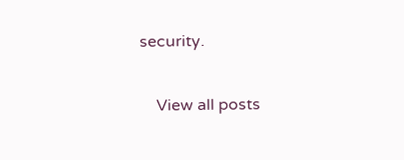security.

    View all posts